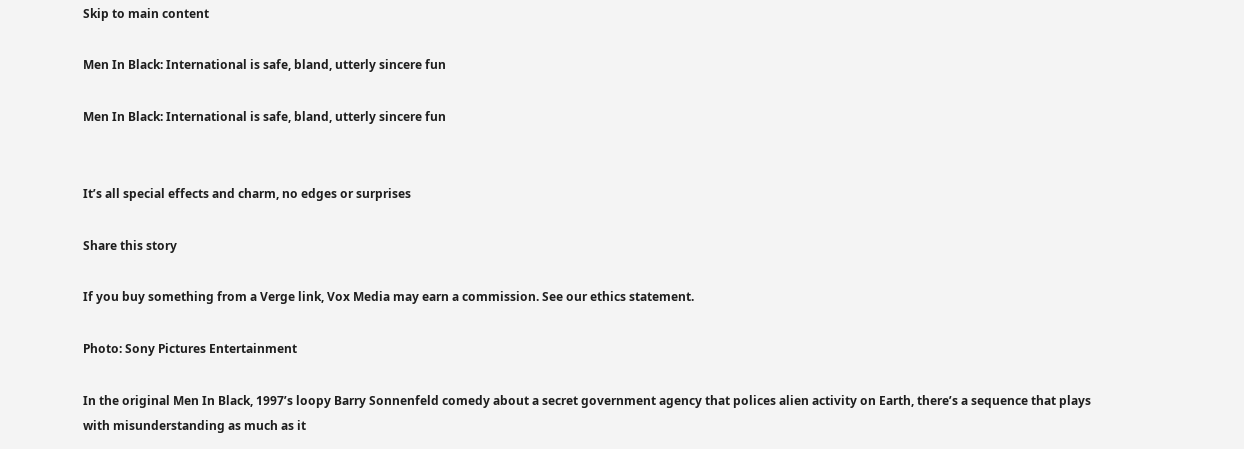Skip to main content

Men In Black: International is safe, bland, utterly sincere fun

Men In Black: International is safe, bland, utterly sincere fun


It’s all special effects and charm, no edges or surprises

Share this story

If you buy something from a Verge link, Vox Media may earn a commission. See our ethics statement.

Photo: Sony Pictures Entertainment

In the original Men In Black, 1997’s loopy Barry Sonnenfeld comedy about a secret government agency that polices alien activity on Earth, there’s a sequence that plays with misunderstanding as much as it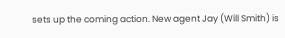sets up the coming action. New agent Jay (Will Smith) is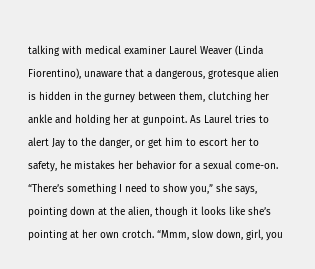talking with medical examiner Laurel Weaver (Linda Fiorentino), unaware that a dangerous, grotesque alien is hidden in the gurney between them, clutching her ankle and holding her at gunpoint. As Laurel tries to alert Jay to the danger, or get him to escort her to safety, he mistakes her behavior for a sexual come-on. “There’s something I need to show you,” she says, pointing down at the alien, though it looks like she’s pointing at her own crotch. “Mmm, slow down, girl, you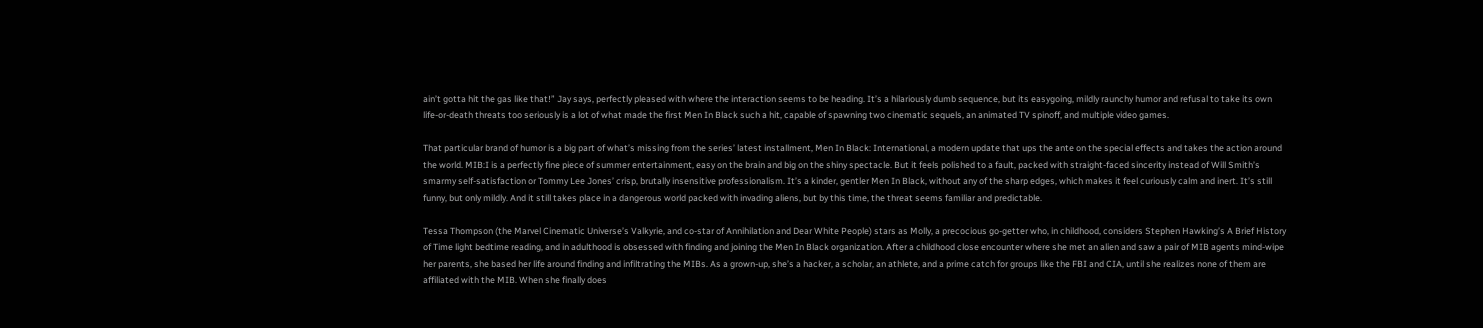ain’t gotta hit the gas like that!” Jay says, perfectly pleased with where the interaction seems to be heading. It’s a hilariously dumb sequence, but its easygoing, mildly raunchy humor and refusal to take its own life-or-death threats too seriously is a lot of what made the first Men In Black such a hit, capable of spawning two cinematic sequels, an animated TV spinoff, and multiple video games.

That particular brand of humor is a big part of what’s missing from the series’ latest installment, Men In Black: International, a modern update that ups the ante on the special effects and takes the action around the world. MIB:I is a perfectly fine piece of summer entertainment, easy on the brain and big on the shiny spectacle. But it feels polished to a fault, packed with straight-faced sincerity instead of Will Smith’s smarmy self-satisfaction or Tommy Lee Jones’ crisp, brutally insensitive professionalism. It’s a kinder, gentler Men In Black, without any of the sharp edges, which makes it feel curiously calm and inert. It’s still funny, but only mildly. And it still takes place in a dangerous world packed with invading aliens, but by this time, the threat seems familiar and predictable.

Tessa Thompson (the Marvel Cinematic Universe’s Valkyrie, and co-star of Annihilation and Dear White People) stars as Molly, a precocious go-getter who, in childhood, considers Stephen Hawking’s A Brief History of Time light bedtime reading, and in adulthood is obsessed with finding and joining the Men In Black organization. After a childhood close encounter where she met an alien and saw a pair of MIB agents mind-wipe her parents, she based her life around finding and infiltrating the MIBs. As a grown-up, she’s a hacker, a scholar, an athlete, and a prime catch for groups like the FBI and CIA, until she realizes none of them are affiliated with the MIB. When she finally does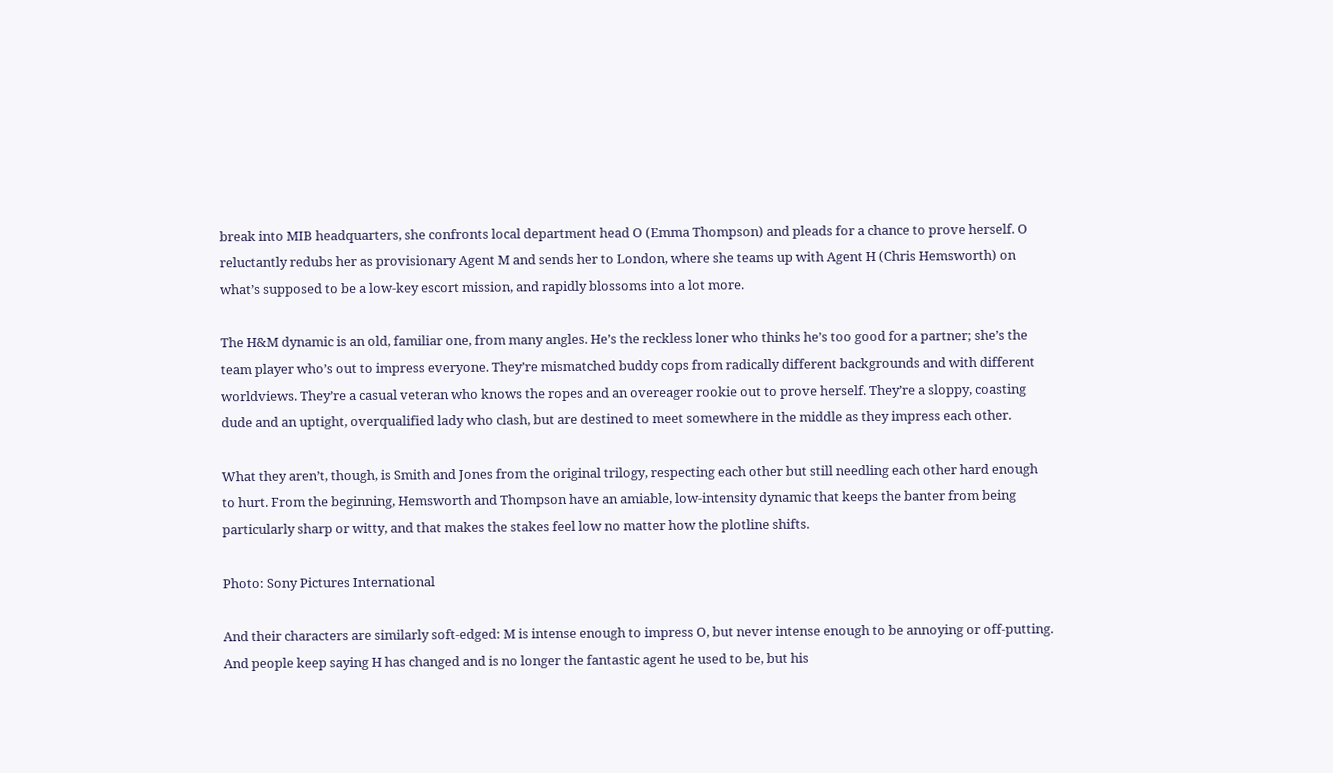break into MIB headquarters, she confronts local department head O (Emma Thompson) and pleads for a chance to prove herself. O reluctantly redubs her as provisionary Agent M and sends her to London, where she teams up with Agent H (Chris Hemsworth) on what’s supposed to be a low-key escort mission, and rapidly blossoms into a lot more.

The H&M dynamic is an old, familiar one, from many angles. He’s the reckless loner who thinks he’s too good for a partner; she’s the team player who’s out to impress everyone. They’re mismatched buddy cops from radically different backgrounds and with different worldviews. They’re a casual veteran who knows the ropes and an overeager rookie out to prove herself. They’re a sloppy, coasting dude and an uptight, overqualified lady who clash, but are destined to meet somewhere in the middle as they impress each other.

What they aren’t, though, is Smith and Jones from the original trilogy, respecting each other but still needling each other hard enough to hurt. From the beginning, Hemsworth and Thompson have an amiable, low-intensity dynamic that keeps the banter from being particularly sharp or witty, and that makes the stakes feel low no matter how the plotline shifts.

Photo: Sony Pictures International

And their characters are similarly soft-edged: M is intense enough to impress O, but never intense enough to be annoying or off-putting. And people keep saying H has changed and is no longer the fantastic agent he used to be, but his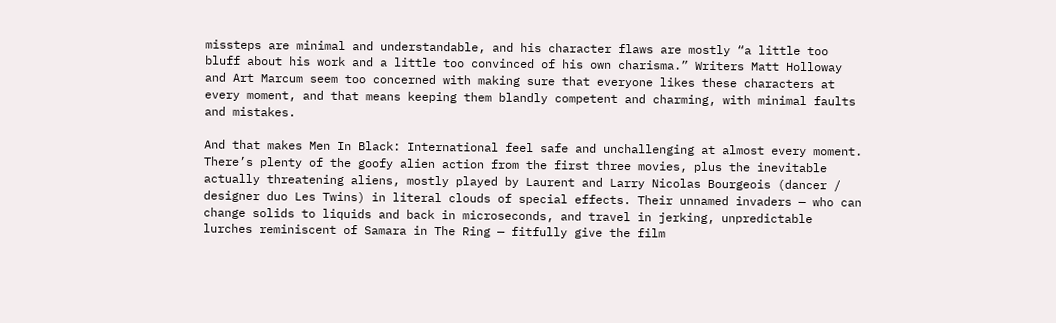missteps are minimal and understandable, and his character flaws are mostly “a little too bluff about his work and a little too convinced of his own charisma.” Writers Matt Holloway and Art Marcum seem too concerned with making sure that everyone likes these characters at every moment, and that means keeping them blandly competent and charming, with minimal faults and mistakes.

And that makes Men In Black: International feel safe and unchallenging at almost every moment. There’s plenty of the goofy alien action from the first three movies, plus the inevitable actually threatening aliens, mostly played by Laurent and Larry Nicolas Bourgeois (dancer / designer duo Les Twins) in literal clouds of special effects. Their unnamed invaders — who can change solids to liquids and back in microseconds, and travel in jerking, unpredictable lurches reminiscent of Samara in The Ring — fitfully give the film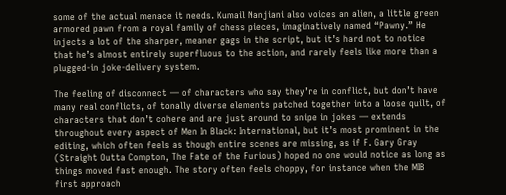some of the actual menace it needs. Kumail Nanjiani also voices an alien, a little green armored pawn from a royal family of chess pieces, imaginatively named “Pawny.” He injects a lot of the sharper, meaner gags in the script, but it’s hard not to notice that he’s almost entirely superfluous to the action, and rarely feels like more than a plugged-in joke-delivery system.

The feeling of disconnect — of characters who say they’re in conflict, but don’t have many real conflicts, of tonally diverse elements patched together into a loose quilt, of characters that don’t cohere and are just around to snipe in jokes — extends throughout every aspect of Men In Black: International, but it’s most prominent in the editing, which often feels as though entire scenes are missing, as if F. Gary Gray (Straight Outta Compton, The Fate of the Furious) hoped no one would notice as long as things moved fast enough. The story often feels choppy, for instance when the MIB first approach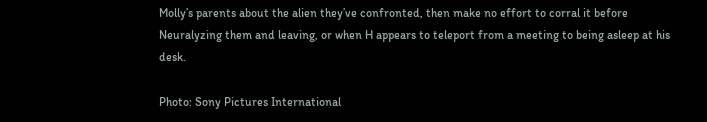Molly’s parents about the alien they’ve confronted, then make no effort to corral it before Neuralyzing them and leaving, or when H appears to teleport from a meeting to being asleep at his desk.

Photo: Sony Pictures International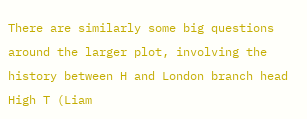There are similarly some big questions around the larger plot, involving the history between H and London branch head High T (Liam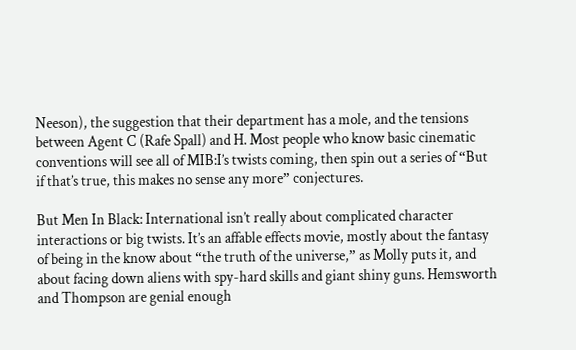Neeson), the suggestion that their department has a mole, and the tensions between Agent C (Rafe Spall) and H. Most people who know basic cinematic conventions will see all of MIB:I’s twists coming, then spin out a series of “But if that’s true, this makes no sense any more” conjectures.

But Men In Black: International isn’t really about complicated character interactions or big twists. It’s an affable effects movie, mostly about the fantasy of being in the know about “the truth of the universe,” as Molly puts it, and about facing down aliens with spy-hard skills and giant shiny guns. Hemsworth and Thompson are genial enough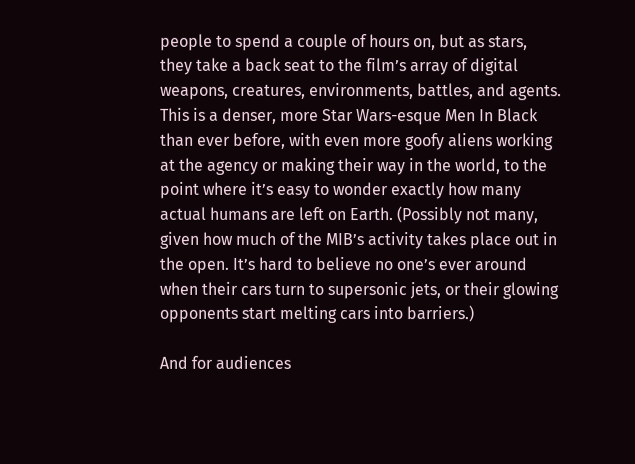people to spend a couple of hours on, but as stars, they take a back seat to the film’s array of digital weapons, creatures, environments, battles, and agents. This is a denser, more Star Wars-esque Men In Black than ever before, with even more goofy aliens working at the agency or making their way in the world, to the point where it’s easy to wonder exactly how many actual humans are left on Earth. (Possibly not many, given how much of the MIB’s activity takes place out in the open. It’s hard to believe no one’s ever around when their cars turn to supersonic jets, or their glowing opponents start melting cars into barriers.)

And for audiences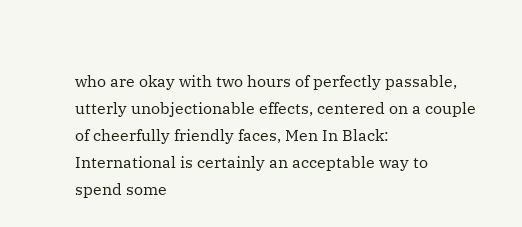who are okay with two hours of perfectly passable, utterly unobjectionable effects, centered on a couple of cheerfully friendly faces, Men In Black: International is certainly an acceptable way to spend some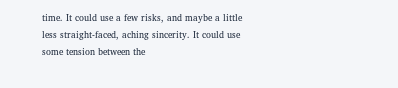time. It could use a few risks, and maybe a little less straight-faced, aching sincerity. It could use some tension between the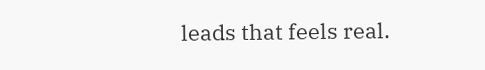leads that feels real.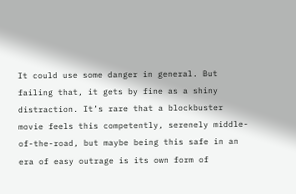It could use some danger in general. But failing that, it gets by fine as a shiny distraction. It’s rare that a blockbuster movie feels this competently, serenely middle-of-the-road, but maybe being this safe in an era of easy outrage is its own form of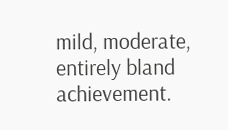mild, moderate, entirely bland achievement.